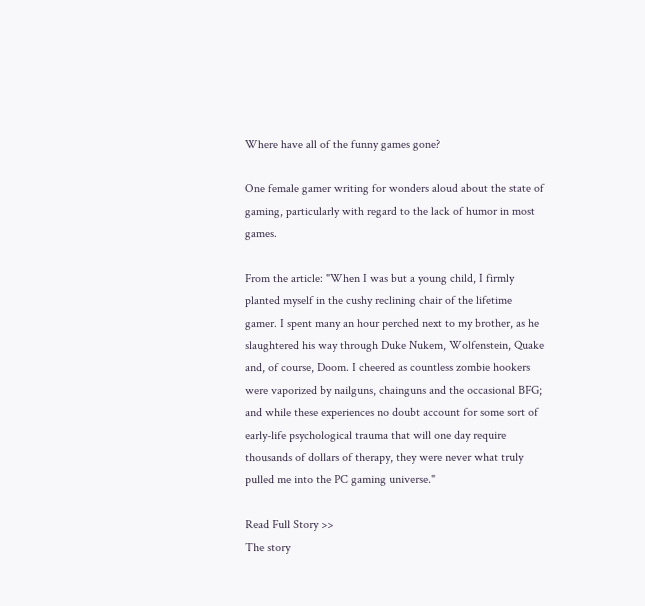Where have all of the funny games gone?

One female gamer writing for wonders aloud about the state of gaming, particularly with regard to the lack of humor in most games.

From the article: "When I was but a young child, I firmly planted myself in the cushy reclining chair of the lifetime gamer. I spent many an hour perched next to my brother, as he slaughtered his way through Duke Nukem, Wolfenstein, Quake and, of course, Doom. I cheered as countless zombie hookers were vaporized by nailguns, chainguns and the occasional BFG; and while these experiences no doubt account for some sort of early-life psychological trauma that will one day require thousands of dollars of therapy, they were never what truly pulled me into the PC gaming universe."

Read Full Story >>
The story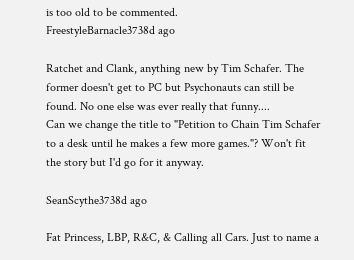is too old to be commented.
FreestyleBarnacle3738d ago

Ratchet and Clank, anything new by Tim Schafer. The former doesn't get to PC but Psychonauts can still be found. No one else was ever really that funny....
Can we change the title to "Petition to Chain Tim Schafer to a desk until he makes a few more games."? Won't fit the story but I'd go for it anyway.

SeanScythe3738d ago

Fat Princess, LBP, R&C, & Calling all Cars. Just to name a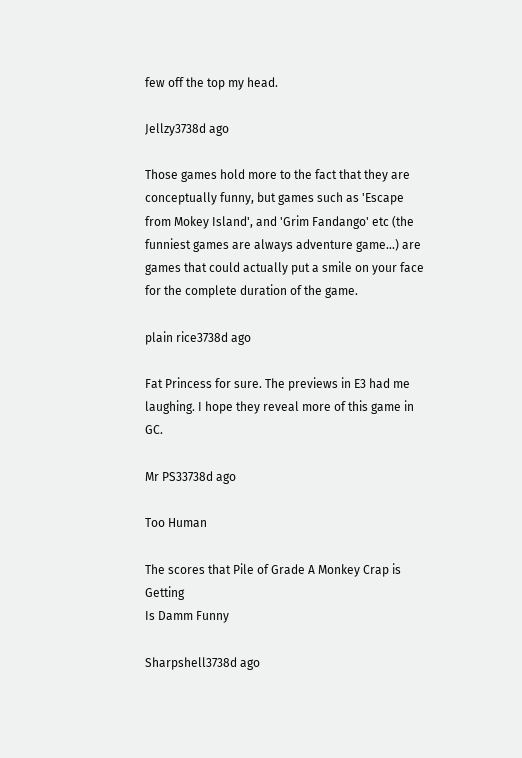few off the top my head.

Jellzy3738d ago

Those games hold more to the fact that they are conceptually funny, but games such as 'Escape from Mokey Island', and 'Grim Fandango' etc (the funniest games are always adventure game...) are games that could actually put a smile on your face for the complete duration of the game.

plain rice3738d ago

Fat Princess for sure. The previews in E3 had me laughing. I hope they reveal more of this game in GC.

Mr PS33738d ago

Too Human

The scores that Pile of Grade A Monkey Crap is Getting
Is Damm Funny

Sharpshell3738d ago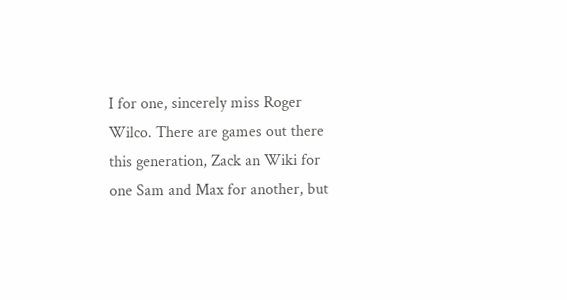I for one, sincerely miss Roger Wilco. There are games out there this generation, Zack an Wiki for one Sam and Max for another, but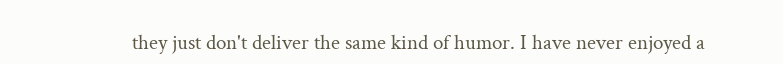they just don't deliver the same kind of humor. I have never enjoyed a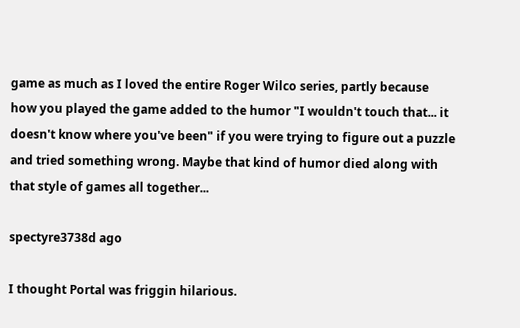game as much as I loved the entire Roger Wilco series, partly because how you played the game added to the humor "I wouldn't touch that... it doesn't know where you've been" if you were trying to figure out a puzzle and tried something wrong. Maybe that kind of humor died along with that style of games all together...

spectyre3738d ago

I thought Portal was friggin hilarious.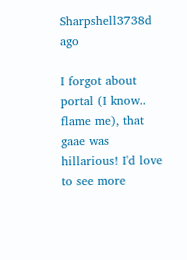Sharpshell3738d ago

I forgot about portal (I know.. flame me), that gaae was hillarious! I'd love to see more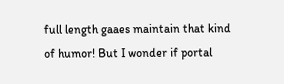full length gaaes maintain that kind of humor! But I wonder if portal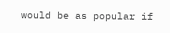would be as popular if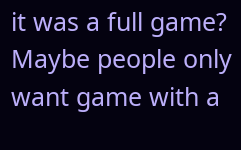it was a full game? Maybe people only want game with a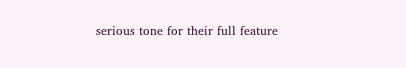serious tone for their full feature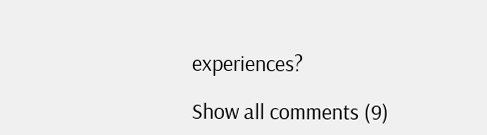experiences?

Show all comments (9)